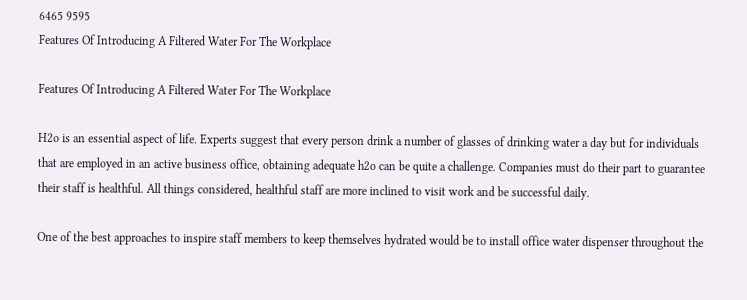6465 9595
Features Of Introducing A Filtered Water For The Workplace

Features Of Introducing A Filtered Water For The Workplace

H2o is an essential aspect of life. Experts suggest that every person drink a number of glasses of drinking water a day but for individuals that are employed in an active business office, obtaining adequate h2o can be quite a challenge. Companies must do their part to guarantee their staff is healthful. All things considered, healthful staff are more inclined to visit work and be successful daily.

One of the best approaches to inspire staff members to keep themselves hydrated would be to install office water dispenser throughout the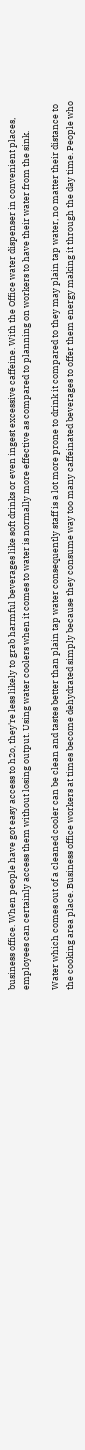business office. When people have got easy access to h2o, they're less likely to grab harmful beverages like soft drinks or even ingest excessive caffeine. With the Office water dispenser in convenient places, employees can certainly access them without losing output. Using water coolers when it comes to water is normally more effective as compared to planning on workers to have their water from the sink.

Water which comes out of a cleaned cooler can be clean and tastes better than plain tap water consequently staff is a lot more prone to drink it compared to they may plain tap water, no matter their distance to the cooking area place. Business office workers at times become dehydrated simply because they consume way too many caffeinated beverages to offer them energy making it through the day time. People who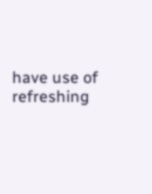have use of refreshing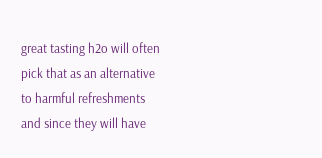great tasting h2o will often pick that as an alternative to harmful refreshments and since they will have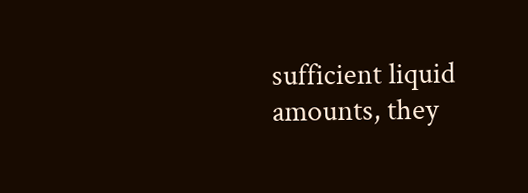sufficient liquid amounts, they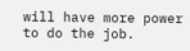will have more power to do the job.